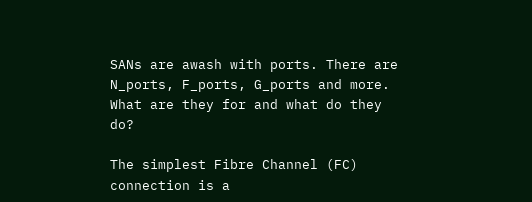SANs are awash with ports. There are N_ports, F_ports, G_ports and more. What are they for and what do they do?

The simplest Fibre Channel (FC) connection is a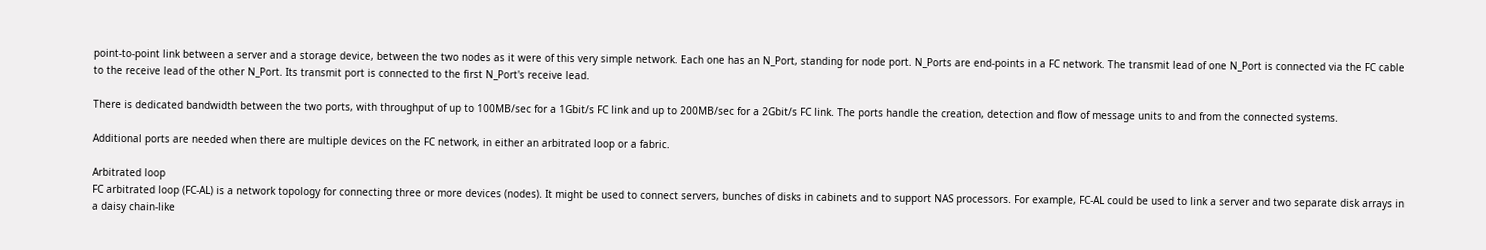point-to-point link between a server and a storage device, between the two nodes as it were of this very simple network. Each one has an N_Port, standing for node port. N_Ports are end-points in a FC network. The transmit lead of one N_Port is connected via the FC cable to the receive lead of the other N_Port. Its transmit port is connected to the first N_Port's receive lead.

There is dedicated bandwidth between the two ports, with throughput of up to 100MB/sec for a 1Gbit/s FC link and up to 200MB/sec for a 2Gbit/s FC link. The ports handle the creation, detection and flow of message units to and from the connected systems.

Additional ports are needed when there are multiple devices on the FC network, in either an arbitrated loop or a fabric.

Arbitrated loop
FC arbitrated loop (FC-AL) is a network topology for connecting three or more devices (nodes). It might be used to connect servers, bunches of disks in cabinets and to support NAS processors. For example, FC-AL could be used to link a server and two separate disk arrays in a daisy chain-like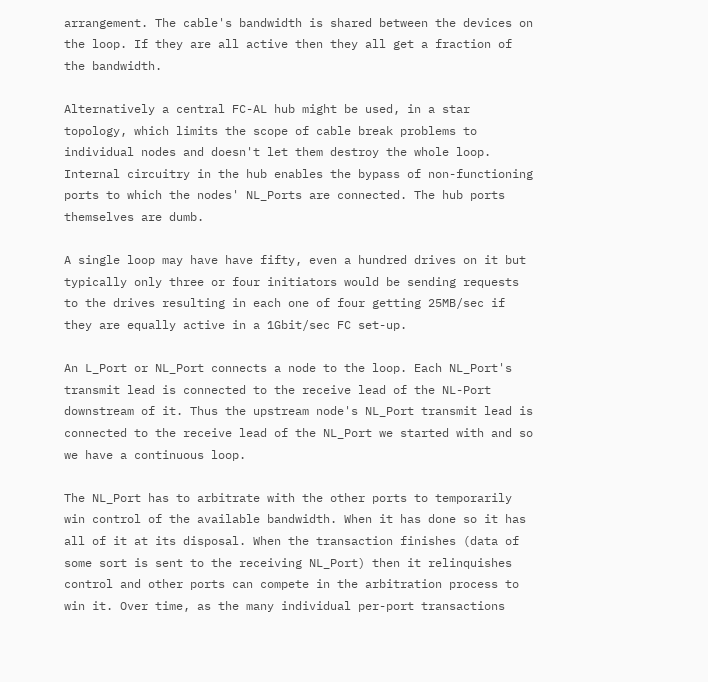arrangement. The cable's bandwidth is shared between the devices on the loop. If they are all active then they all get a fraction of the bandwidth.

Alternatively a central FC-AL hub might be used, in a star topology, which limits the scope of cable break problems to individual nodes and doesn't let them destroy the whole loop. Internal circuitry in the hub enables the bypass of non-functioning ports to which the nodes' NL_Ports are connected. The hub ports themselves are dumb.

A single loop may have have fifty, even a hundred drives on it but typically only three or four initiators would be sending requests to the drives resulting in each one of four getting 25MB/sec if they are equally active in a 1Gbit/sec FC set-up.

An L_Port or NL_Port connects a node to the loop. Each NL_Port's transmit lead is connected to the receive lead of the NL-Port downstream of it. Thus the upstream node's NL_Port transmit lead is connected to the receive lead of the NL_Port we started with and so we have a continuous loop.

The NL_Port has to arbitrate with the other ports to temporarily win control of the available bandwidth. When it has done so it has all of it at its disposal. When the transaction finishes (data of some sort is sent to the receiving NL_Port) then it relinquishes control and other ports can compete in the arbitration process to win it. Over time, as the many individual per-port transactions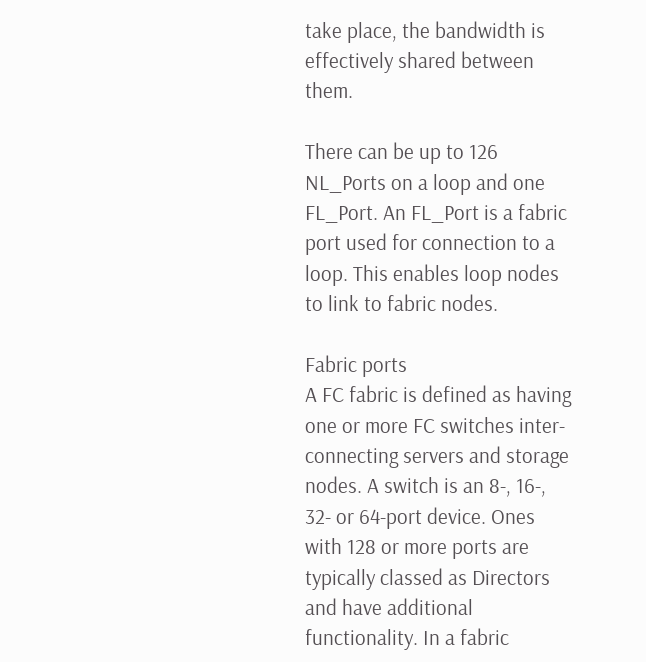take place, the bandwidth is effectively shared between them.

There can be up to 126 NL_Ports on a loop and one FL_Port. An FL_Port is a fabric port used for connection to a loop. This enables loop nodes to link to fabric nodes.

Fabric ports
A FC fabric is defined as having one or more FC switches inter-connecting servers and storage nodes. A switch is an 8-, 16-, 32- or 64-port device. Ones with 128 or more ports are typically classed as Directors and have additional functionality. In a fabric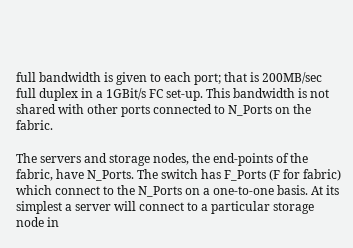full bandwidth is given to each port; that is 200MB/sec full duplex in a 1GBit/s FC set-up. This bandwidth is not shared with other ports connected to N_Ports on the fabric.

The servers and storage nodes, the end-points of the fabric, have N_Ports. The switch has F_Ports (F for fabric) which connect to the N_Ports on a one-to-one basis. At its simplest a server will connect to a particular storage node in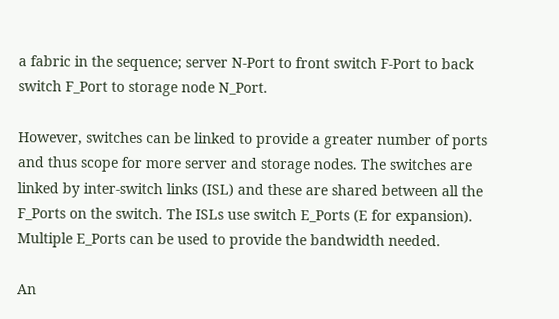a fabric in the sequence; server N-Port to front switch F-Port to back switch F_Port to storage node N_Port.

However, switches can be linked to provide a greater number of ports and thus scope for more server and storage nodes. The switches are linked by inter-switch links (ISL) and these are shared between all the F_Ports on the switch. The ISLs use switch E_Ports (E for expansion). Multiple E_Ports can be used to provide the bandwidth needed.

An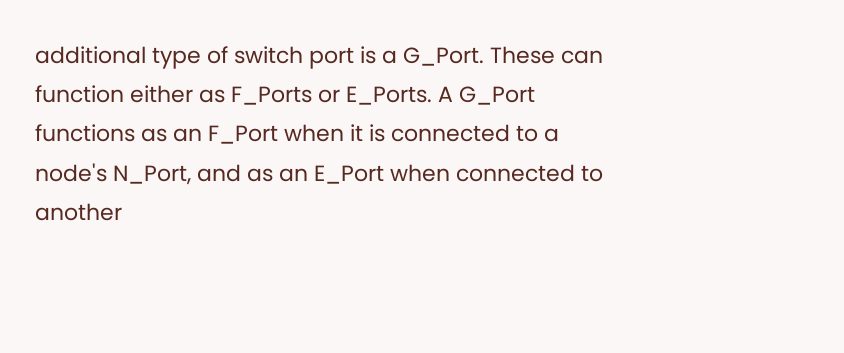additional type of switch port is a G_Port. These can function either as F_Ports or E_Ports. A G_Port functions as an F_Port when it is connected to a node's N_Port, and as an E_Port when connected to another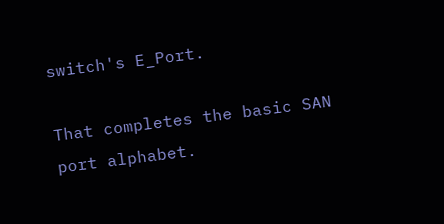switch's E_Port.

That completes the basic SAN port alphabet.